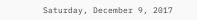Saturday, December 9, 2017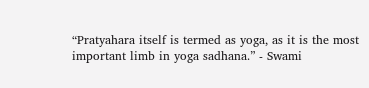“Pratyahara itself is termed as yoga, as it is the most important limb in yoga sadhana.” - Swami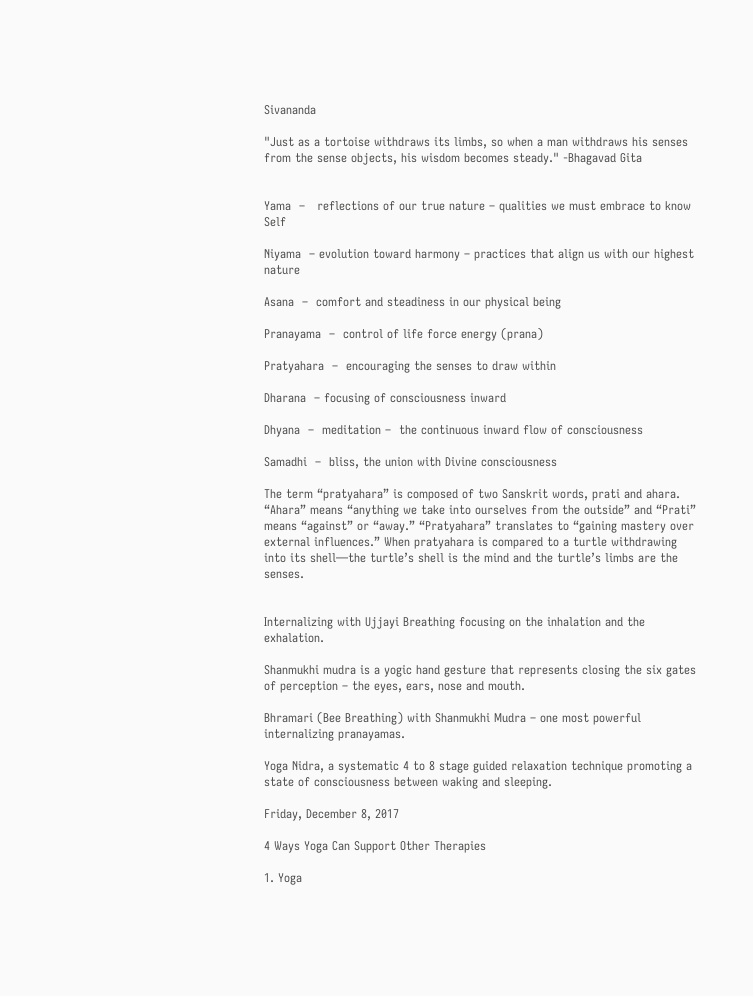Sivananda

"Just as a tortoise withdraws its limbs, so when a man withdraws his senses from the sense objects, his wisdom becomes steady." -Bhagavad Gita


Yama  –   reflections of our true nature – qualities we must embrace to know Self

Niyama  – evolution toward harmony – practices that align us with our highest nature

Asana  –  comfort and steadiness in our physical being

Pranayama  –  control of life force energy (prana)

Pratyahara  –  encouraging the senses to draw within

Dharana  – focusing of consciousness inward

Dhyana  –  meditation –  the continuous inward flow of consciousness

Samadhi  –  bliss, the union with Divine consciousness

The term “pratyahara” is composed of two Sanskrit words, prati and ahara. “Ahara” means “anything we take into ourselves from the outside” and “Prati” means “against” or “away.” “Pratyahara” translates to “gaining mastery over external influences.” When pratyahara is compared to a turtle withdrawing into its shell—the turtle’s shell is the mind and the turtle’s limbs are the senses.


Internalizing with Ujjayi Breathing focusing on the inhalation and the exhalation.

Shanmukhi mudra is a yogic hand gesture that represents closing the six gates of perception – the eyes, ears, nose and mouth.

Bhramari (Bee Breathing) with Shanmukhi Mudra – one most powerful internalizing pranayamas.

Yoga Nidra, a systematic 4 to 8 stage guided relaxation technique promoting a state of consciousness between waking and sleeping.

Friday, December 8, 2017

4 Ways Yoga Can Support Other Therapies

1. Yoga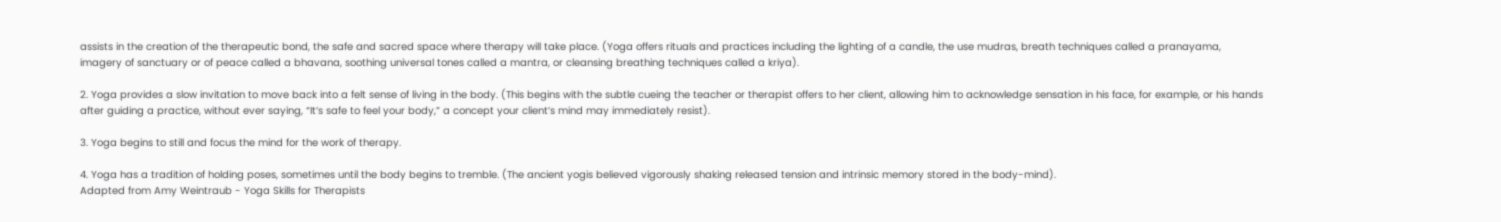assists in the creation of the therapeutic bond, the safe and sacred space where therapy will take place. (Yoga offers rituals and practices including the lighting of a candle, the use mudras, breath techniques called a pranayama, imagery of sanctuary or of peace called a bhavana, soothing universal tones called a mantra, or cleansing breathing techniques called a kriya).

2. Yoga provides a slow invitation to move back into a felt sense of living in the body. (This begins with the subtle cueing the teacher or therapist offers to her client, allowing him to acknowledge sensation in his face, for example, or his hands after guiding a practice, without ever saying, “It’s safe to feel your body,” a concept your client’s mind may immediately resist).

3. Yoga begins to still and focus the mind for the work of therapy.

4. Yoga has a tradition of holding poses, sometimes until the body begins to tremble. (The ancient yogis believed vigorously shaking released tension and intrinsic memory stored in the body-mind).
Adapted from Amy Weintraub - Yoga Skills for Therapists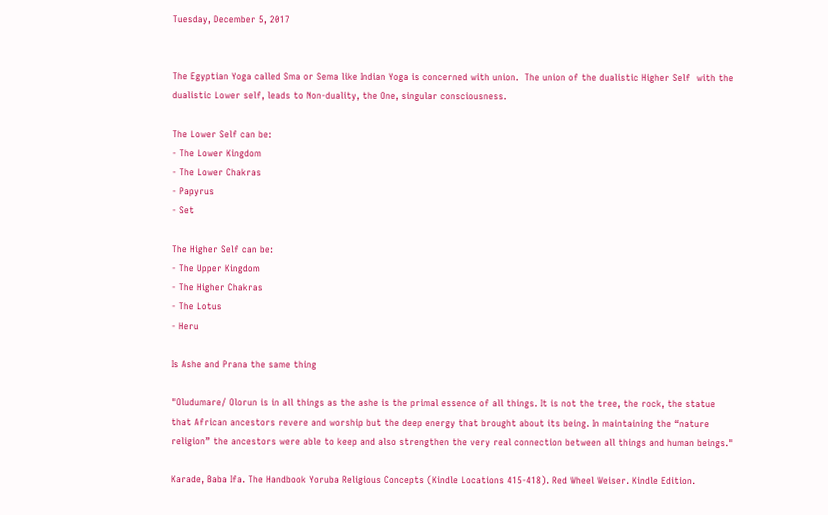Tuesday, December 5, 2017


The Egyptian Yoga called Sma or Sema like Indian Yoga is concerned with union.  The union of the dualistic Higher Self  with the dualistic Lower self, leads to Non-duality, the One, singular consciousness.

The Lower Self can be:
- The Lower Kingdom
- The Lower Chakras
- Papyrus
- Set

The Higher Self can be:
- The Upper Kingdom
- The Higher Chakras
- The Lotus
- Heru

Is Ashe and Prana the same thing

"Oludumare/ Olorun is in all things as the ashe is the primal essence of all things. It is not the tree, the rock, the statue that African ancestors revere and worship but the deep energy that brought about its being. In maintaining the “nature religion” the ancestors were able to keep and also strengthen the very real connection between all things and human beings."

Karade, Baba Ifa. The Handbook Yoruba Religious Concepts (Kindle Locations 415-418). Red Wheel Weiser. Kindle Edition.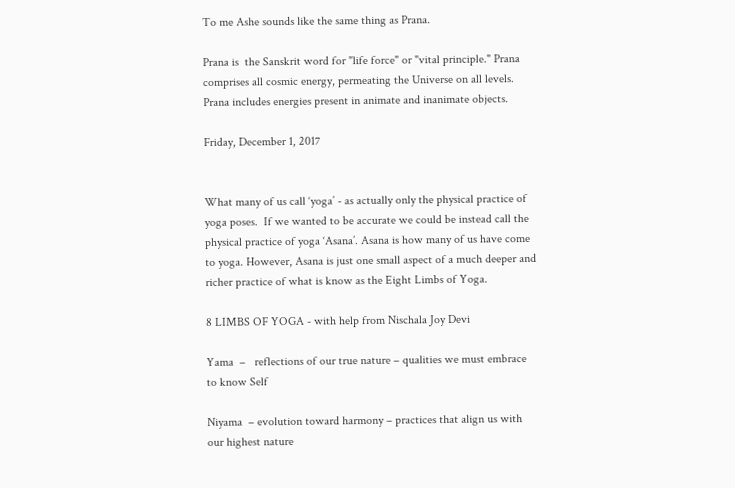To me Ashe sounds like the same thing as Prana.

Prana is  the Sanskrit word for "life force" or "vital principle." Prana comprises all cosmic energy, permeating the Universe on all levels. Prana includes energies present in animate and inanimate objects.

Friday, December 1, 2017


What many of us call ‘yoga’ - as actually only the physical practice of yoga poses.  If we wanted to be accurate we could be instead call the physical practice of yoga ‘Asana’. Asana is how many of us have come to yoga. However, Asana is just one small aspect of a much deeper and richer practice of what is know as the Eight Limbs of Yoga.

8 LIMBS OF YOGA - with help from Nischala Joy Devi

Yama  –   reflections of our true nature – qualities we must embrace to know Self

Niyama  – evolution toward harmony – practices that align us with our highest nature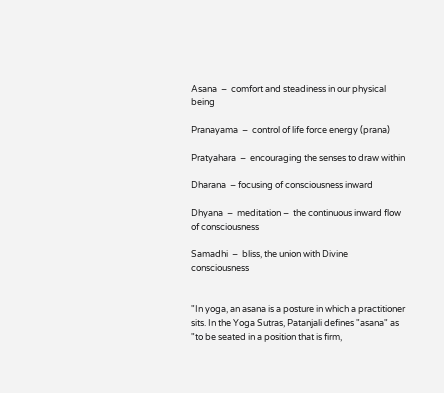Asana  –  comfort and steadiness in our physical being

Pranayama  –  control of life force energy (prana)

Pratyahara  –  encouraging the senses to draw within

Dharana  – focusing of consciousness inward

Dhyana  –  meditation –  the continuous inward flow of consciousness

Samadhi  –  bliss, the union with Divine consciousness


"In yoga, an asana is a posture in which a practitioner sits. In the Yoga Sutras, Patanjali defines "asana" as "to be seated in a position that is firm,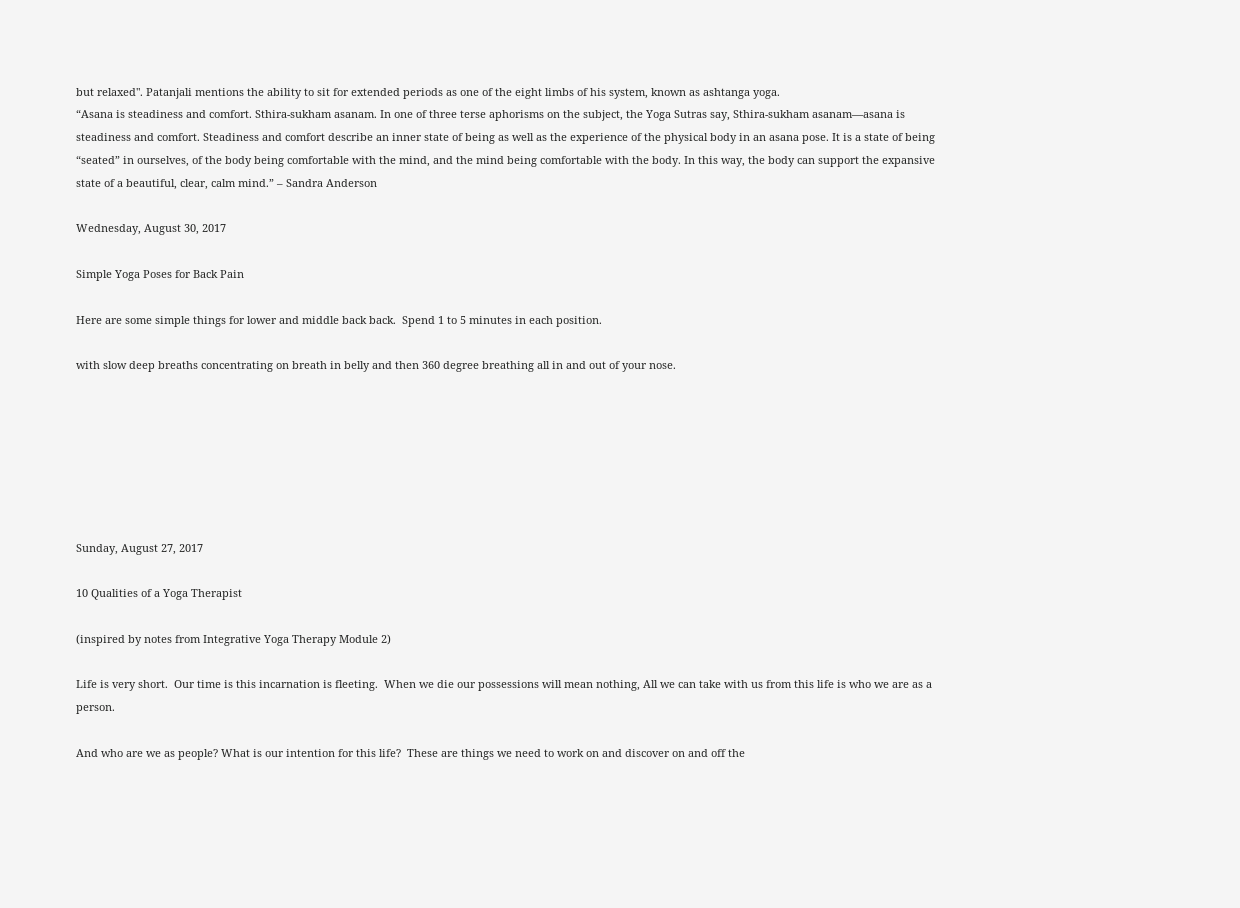but relaxed". Patanjali mentions the ability to sit for extended periods as one of the eight limbs of his system, known as ashtanga yoga.
“Asana is steadiness and comfort. Sthira-sukham asanam. In one of three terse aphorisms on the subject, the Yoga Sutras say, Sthira-sukham asanam—asana is steadiness and comfort. Steadiness and comfort describe an inner state of being as well as the experience of the physical body in an asana pose. It is a state of being “seated” in ourselves, of the body being comfortable with the mind, and the mind being comfortable with the body. In this way, the body can support the expansive state of a beautiful, clear, calm mind.” – Sandra Anderson

Wednesday, August 30, 2017

Simple Yoga Poses for Back Pain

Here are some simple things for lower and middle back back.  Spend 1 to 5 minutes in each position.

with slow deep breaths concentrating on breath in belly and then 360 degree breathing all in and out of your nose.







Sunday, August 27, 2017

10 Qualities of a Yoga Therapist

(inspired by notes from Integrative Yoga Therapy Module 2)

Life is very short.  Our time is this incarnation is fleeting.  When we die our possessions will mean nothing, All we can take with us from this life is who we are as a person.

And who are we as people? What is our intention for this life?  These are things we need to work on and discover on and off the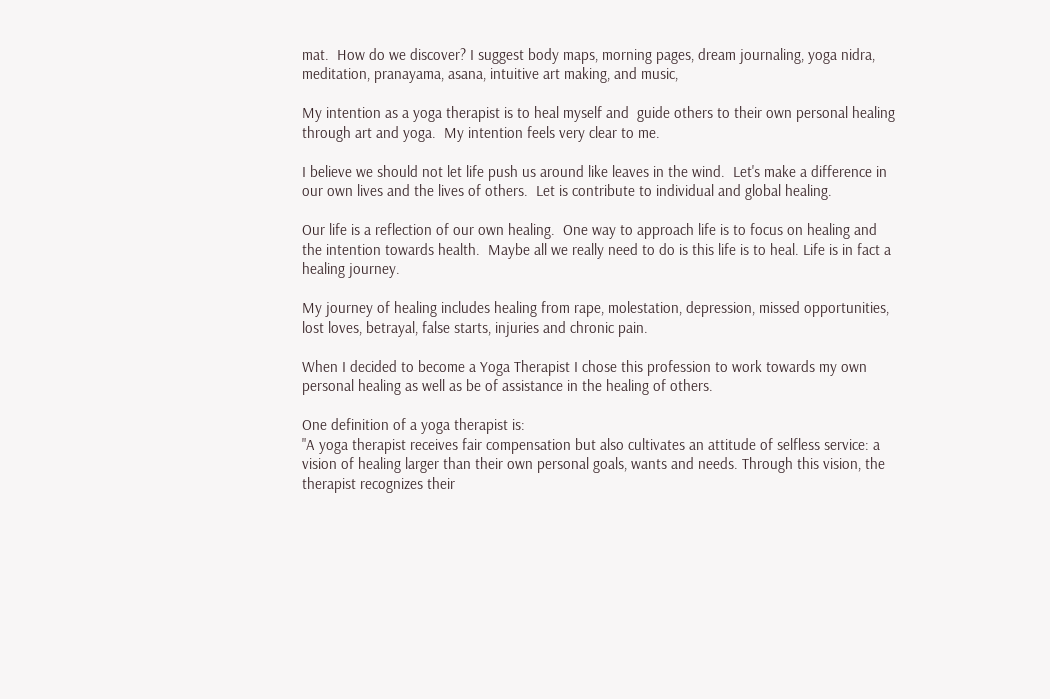mat.  How do we discover? I suggest body maps, morning pages, dream journaling, yoga nidra, meditation, pranayama, asana, intuitive art making, and music,

My intention as a yoga therapist is to heal myself and  guide others to their own personal healing through art and yoga.  My intention feels very clear to me.

I believe we should not let life push us around like leaves in the wind.  Let's make a difference in our own lives and the lives of others.  Let is contribute to individual and global healing.

Our life is a reflection of our own healing.  One way to approach life is to focus on healing and the intention towards health.  Maybe all we really need to do is this life is to heal. Life is in fact a healing journey.

My journey of healing includes healing from rape, molestation, depression, missed opportunities, lost loves, betrayal, false starts, injuries and chronic pain.

When I decided to become a Yoga Therapist I chose this profession to work towards my own personal healing as well as be of assistance in the healing of others.

One definition of a yoga therapist is:
"A yoga therapist receives fair compensation but also cultivates an attitude of selfless service: a vision of healing larger than their own personal goals, wants and needs. Through this vision, the therapist recognizes their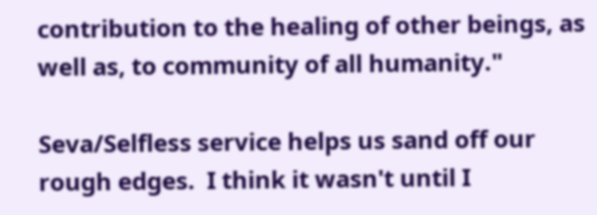contribution to the healing of other beings, as well as, to community of all humanity."

Seva/Selfless service helps us sand off our rough edges.  I think it wasn't until I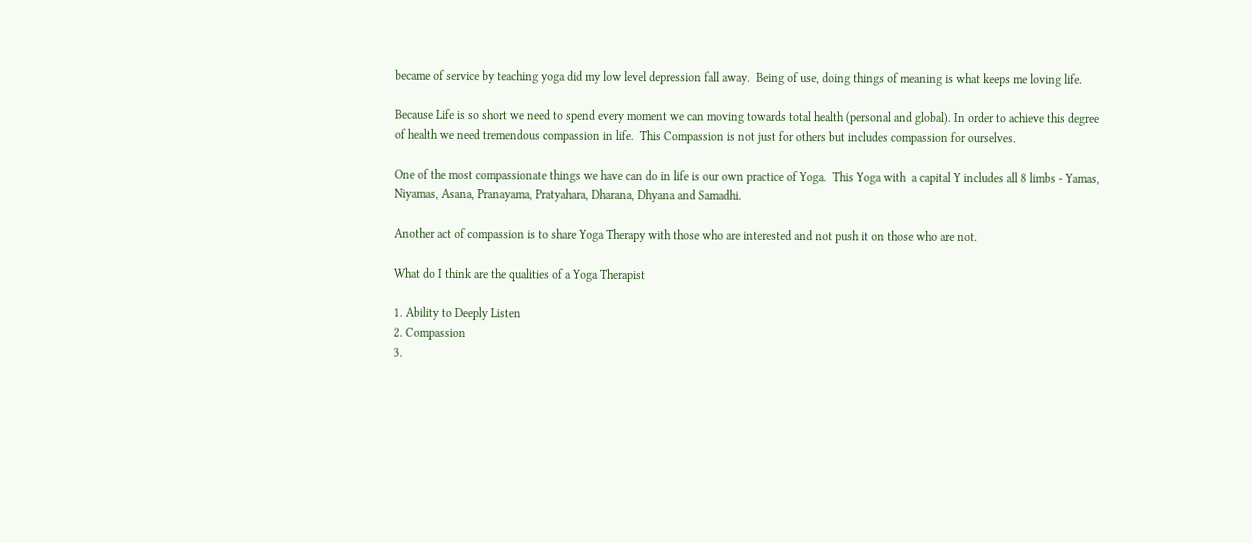became of service by teaching yoga did my low level depression fall away.  Being of use, doing things of meaning is what keeps me loving life.

Because Life is so short we need to spend every moment we can moving towards total health (personal and global). In order to achieve this degree of health we need tremendous compassion in life.  This Compassion is not just for others but includes compassion for ourselves.

One of the most compassionate things we have can do in life is our own practice of Yoga.  This Yoga with  a capital Y includes all 8 limbs - Yamas, Niyamas, Asana, Pranayama, Pratyahara, Dharana, Dhyana and Samadhi.

Another act of compassion is to share Yoga Therapy with those who are interested and not push it on those who are not.

What do I think are the qualities of a Yoga Therapist

1. Ability to Deeply Listen
2. Compassion
3.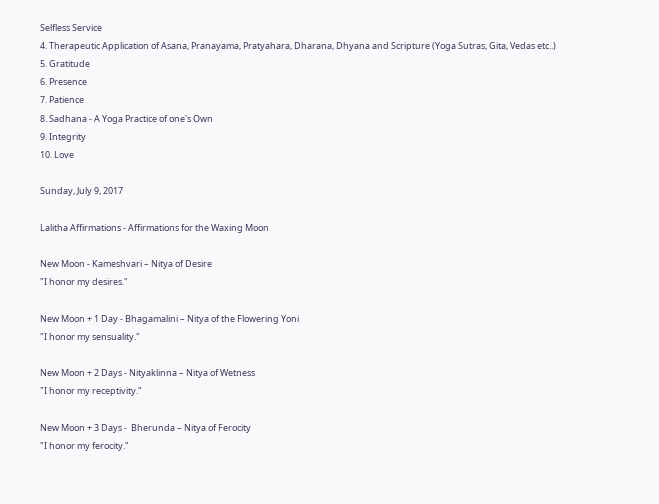Selfless Service
4. Therapeutic Application of Asana, Pranayama, Pratyahara, Dharana, Dhyana and Scripture (Yoga Sutras, Gita, Vedas etc..)
5. Gratitude
6. Presence
7. Patience
8. Sadhana - A Yoga Practice of one's Own
9. Integrity
10. Love

Sunday, July 9, 2017

Lalitha Affirmations - Affirmations for the Waxing Moon

New Moon - Kameshvari – Nitya of Desire
"I honor my desires."

New Moon + 1 Day - Bhagamalini – Nitya of the Flowering Yoni
"I honor my sensuality."

New Moon + 2 Days - Nityaklinna – Nitya of Wetness
"I honor my receptivity."

New Moon + 3 Days -  Bherunda – Nitya of Ferocity
"I honor my ferocity."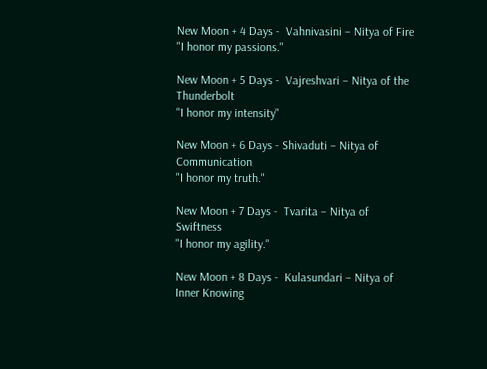New Moon + 4 Days -  Vahnivasini – Nitya of Fire
"I honor my passions."

New Moon + 5 Days -  Vajreshvari – Nitya of the Thunderbolt
"I honor my intensity"

New Moon + 6 Days - Shivaduti – Nitya of Communication
"I honor my truth."

New Moon + 7 Days -  Tvarita – Nitya of Swiftness
"I honor my agility."

New Moon + 8 Days -  Kulasundari – Nitya of Inner Knowing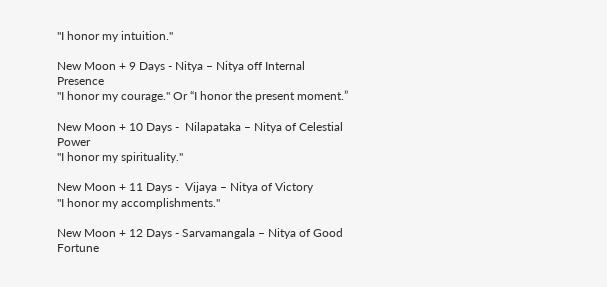"I honor my intuition."

New Moon + 9 Days - Nitya – Nitya off Internal Presence
"I honor my courage." Or “I honor the present moment.”

New Moon + 10 Days -  Nilapataka – Nitya of Celestial Power
"I honor my spirituality."

New Moon + 11 Days -  Vijaya – Nitya of Victory
"I honor my accomplishments."

New Moon + 12 Days - Sarvamangala – Nitya of Good Fortune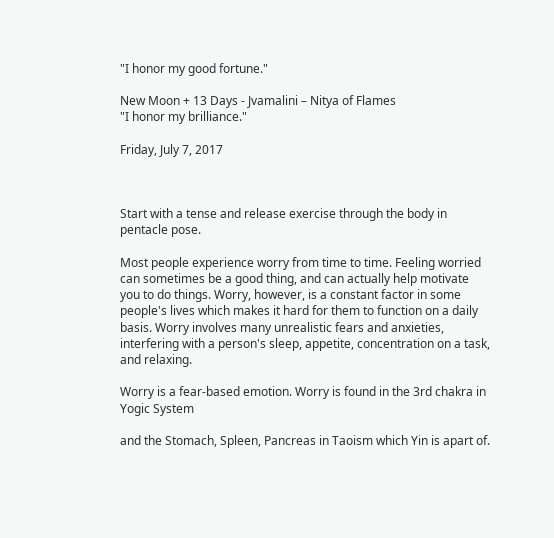"I honor my good fortune."

New Moon + 13 Days - Jvamalini – Nitya of Flames
"I honor my brilliance."

Friday, July 7, 2017



Start with a tense and release exercise through the body in pentacle pose.

Most people experience worry from time to time. Feeling worried can sometimes be a good thing, and can actually help motivate you to do things. Worry, however, is a constant factor in some people's lives which makes it hard for them to function on a daily basis. Worry involves many unrealistic fears and anxieties, interfering with a person's sleep, appetite, concentration on a task, and relaxing.

Worry is a fear-based emotion. Worry is found in the 3rd chakra in Yogic System

and the Stomach, Spleen, Pancreas in Taoism which Yin is apart of.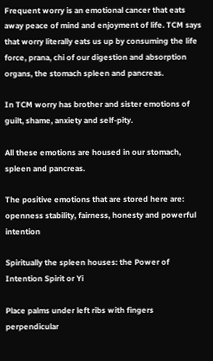Frequent worry is an emotional cancer that eats away peace of mind and enjoyment of life. TCM says that worry literally eats us up by consuming the life force, prana, chi of our digestion and absorption organs, the stomach spleen and pancreas.

In TCM worry has brother and sister emotions of guilt, shame, anxiety and self-pity.

All these emotions are housed in our stomach, spleen and pancreas.

The positive emotions that are stored here are: openness stability, fairness, honesty and powerful intention

Spiritually the spleen houses: the Power of Intention Spirit or Yi

Place palms under left ribs with fingers perpendicular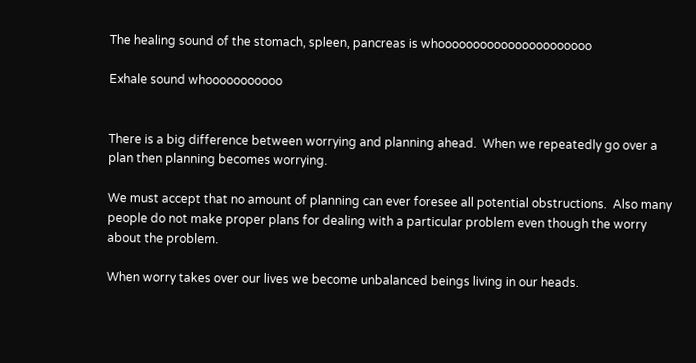The healing sound of the stomach, spleen, pancreas is whoooooooooooooooooooooo

Exhale sound whooooooooooo


There is a big difference between worrying and planning ahead.  When we repeatedly go over a plan then planning becomes worrying.

We must accept that no amount of planning can ever foresee all potential obstructions.  Also many people do not make proper plans for dealing with a particular problem even though the worry about the problem.

When worry takes over our lives we become unbalanced beings living in our heads.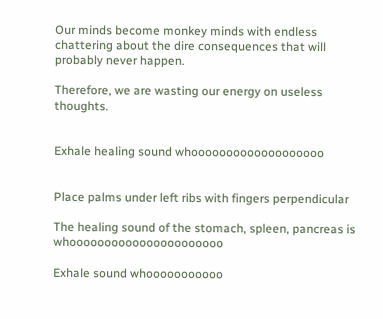Our minds become monkey minds with endless chattering about the dire consequences that will probably never happen.

Therefore, we are wasting our energy on useless thoughts.


Exhale healing sound whooooooooooooooooooo


Place palms under left ribs with fingers perpendicular

The healing sound of the stomach, spleen, pancreas is whoooooooooooooooooooooo

Exhale sound whooooooooooo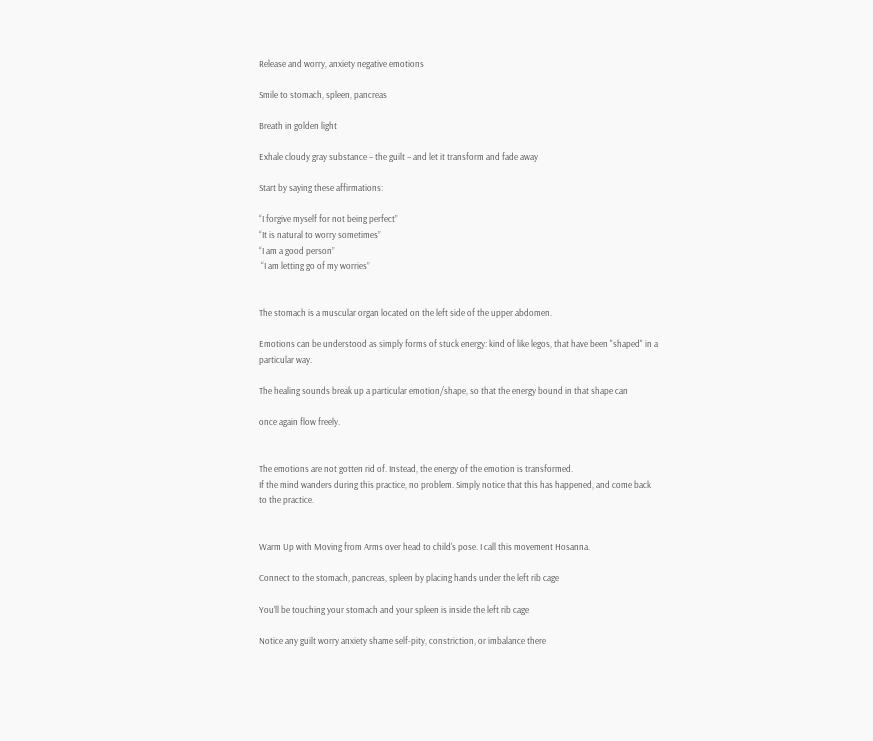Release and worry, anxiety negative emotions

Smile to stomach, spleen, pancreas

Breath in golden light

Exhale cloudy gray substance – the guilt – and let it transform and fade away

Start by saying these affirmations:

“I forgive myself for not being perfect”
“It is natural to worry sometimes”
“I am a good person”
 “I am letting go of my worries”


The stomach is a muscular organ located on the left side of the upper abdomen.

Emotions can be understood as simply forms of stuck energy: kind of like legos, that have been "shaped" in a particular way.

The healing sounds break up a particular emotion/shape, so that the energy bound in that shape can

once again flow freely.


The emotions are not gotten rid of. Instead, the energy of the emotion is transformed.
If the mind wanders during this practice, no problem. Simply notice that this has happened, and come back to the practice.


Warm Up with Moving from Arms over head to child's pose. I call this movement Hosanna.

Connect to the stomach, pancreas, spleen by placing hands under the left rib cage

You’ll be touching your stomach and your spleen is inside the left rib cage

Notice any guilt worry anxiety shame self-pity, constriction, or imbalance there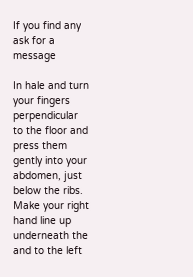If you find any ask for a message

In hale and turn your fingers perpendicular to the floor and press them gently into your abdomen, just below the ribs.  Make your right hand line up underneath the and to the left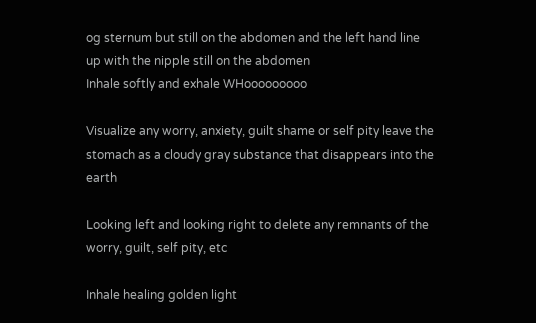og sternum but still on the abdomen and the left hand line up with the nipple still on the abdomen
Inhale softly and exhale WHooooooooo

Visualize any worry, anxiety, guilt shame or self pity leave the stomach as a cloudy gray substance that disappears into the earth

Looking left and looking right to delete any remnants of the worry, guilt, self pity, etc

Inhale healing golden light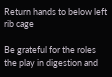Return hands to below left rib cage

Be grateful for the roles the play in digestion and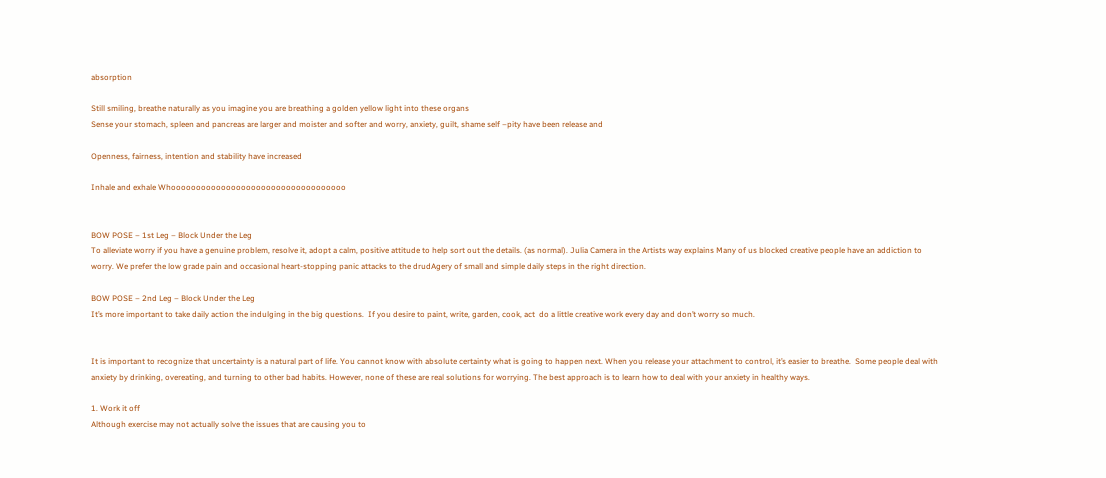absorption

Still smiling, breathe naturally as you imagine you are breathing a golden yellow light into these organs
Sense your stomach, spleen and pancreas are larger and moister and softer and worry, anxiety, guilt, shame self –pity have been release and

Openness, fairness, intention and stability have increased

Inhale and exhale Whooooooooooooooooooooooooooooooooooo


BOW POSE – 1st Leg – Block Under the Leg
To alleviate worry if you have a genuine problem, resolve it, adopt a calm, positive attitude to help sort out the details. (as normal). Julia Camera in the Artists way explains Many of us blocked creative people have an addiction to worry. We prefer the low grade pain and occasional heart-stopping panic attacks to the drudAgery of small and simple daily steps in the right direction.

BOW POSE – 2nd Leg – Block Under the Leg
It’s more important to take daily action the indulging in the big questions.  If you desire to paint, write, garden, cook, act  do a little creative work every day and don’t worry so much.


It is important to recognize that uncertainty is a natural part of life. You cannot know with absolute certainty what is going to happen next. When you release your attachment to control, it’s easier to breathe.  Some people deal with anxiety by drinking, overeating, and turning to other bad habits. However, none of these are real solutions for worrying. The best approach is to learn how to deal with your anxiety in healthy ways.

1. Work it off
Although exercise may not actually solve the issues that are causing you to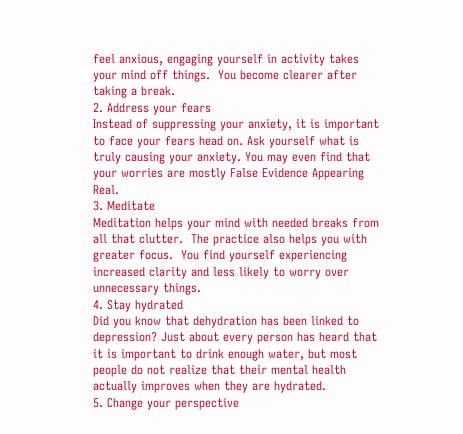feel anxious, engaging yourself in activity takes your mind off things.  You become clearer after taking a break.
2. Address your fears
Instead of suppressing your anxiety, it is important to face your fears head on. Ask yourself what is truly causing your anxiety. You may even find that your worries are mostly False Evidence Appearing Real.
3. Meditate
Meditation helps your mind with needed breaks from all that clutter.  The practice also helps you with greater focus.  You find yourself experiencing increased clarity and less likely to worry over unnecessary things.
4. Stay hydrated
Did you know that dehydration has been linked to depression? Just about every person has heard that it is important to drink enough water, but most people do not realize that their mental health actually improves when they are hydrated.
5. Change your perspective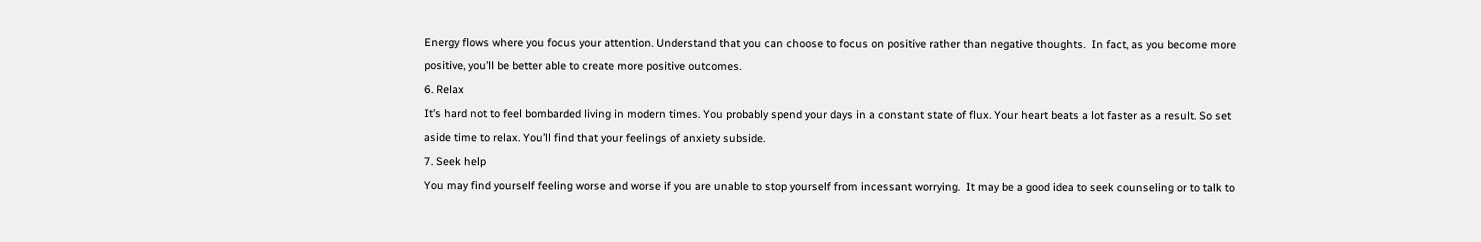Energy flows where you focus your attention. Understand that you can choose to focus on positive rather than negative thoughts.  In fact, as you become more positive, you’ll be better able to create more positive outcomes.
6. Relax
It’s hard not to feel bombarded living in modern times. You probably spend your days in a constant state of flux. Your heart beats a lot faster as a result. So set aside time to relax. You’ll find that your feelings of anxiety subside.
7. Seek help
You may find yourself feeling worse and worse if you are unable to stop yourself from incessant worrying.  It may be a good idea to seek counseling or to talk to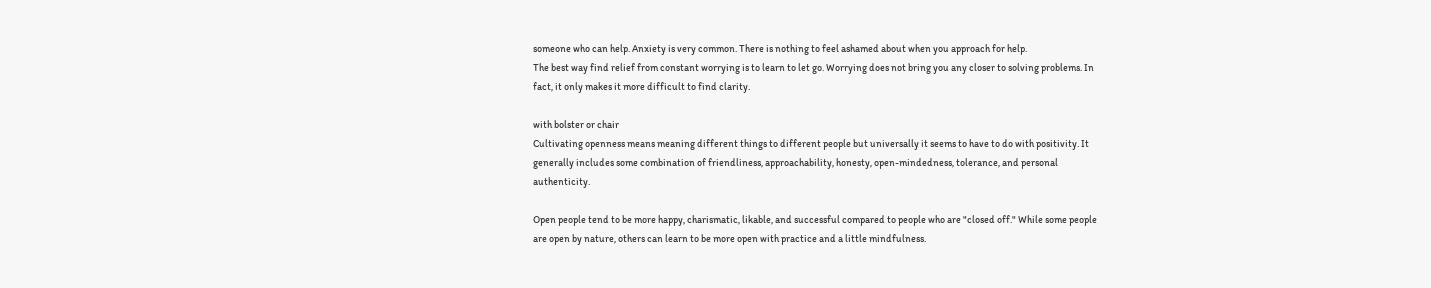someone who can help. Anxiety is very common. There is nothing to feel ashamed about when you approach for help.
The best way find relief from constant worrying is to learn to let go. Worrying does not bring you any closer to solving problems. In fact, it only makes it more difficult to find clarity.

with bolster or chair
Cultivating openness means meaning different things to different people but universally it seems to have to do with positivity. It generally includes some combination of friendliness, approachability, honesty, open-mindedness, tolerance, and personal authenticity.

Open people tend to be more happy, charismatic, likable, and successful compared to people who are "closed off." While some people are open by nature, others can learn to be more open with practice and a little mindfulness.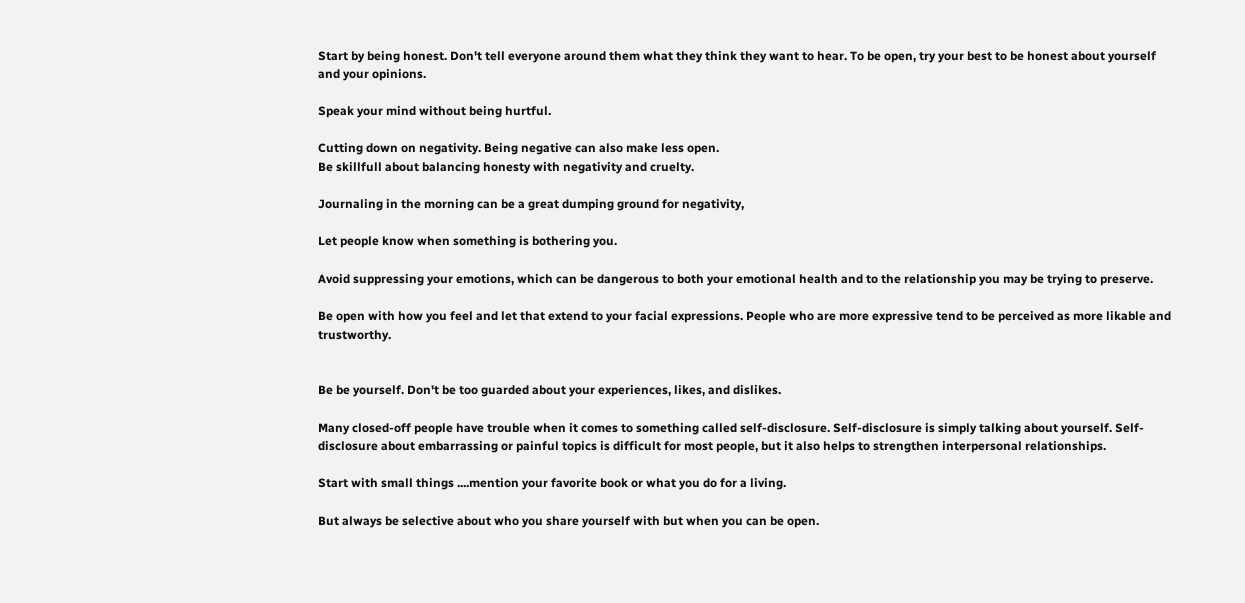Start by being honest. Don't tell everyone around them what they think they want to hear. To be open, try your best to be honest about yourself and your opinions.

Speak your mind without being hurtful.

Cutting down on negativity. Being negative can also make less open.
Be skillfull about balancing honesty with negativity and cruelty.

Journaling in the morning can be a great dumping ground for negativity,

Let people know when something is bothering you.

Avoid suppressing your emotions, which can be dangerous to both your emotional health and to the relationship you may be trying to preserve.

Be open with how you feel and let that extend to your facial expressions. People who are more expressive tend to be perceived as more likable and trustworthy.


Be be yourself. Don't be too guarded about your experiences, likes, and dislikes.

Many closed-off people have trouble when it comes to something called self-disclosure. Self-disclosure is simply talking about yourself. Self-disclosure about embarrassing or painful topics is difficult for most people, but it also helps to strengthen interpersonal relationships.

Start with small things ....mention your favorite book or what you do for a living.

But always be selective about who you share yourself with but when you can be open.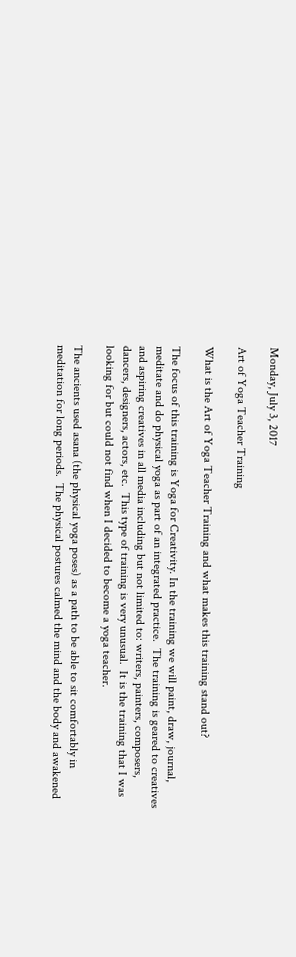Monday, July 3, 2017

Art of Yoga Teacher Training

What is the Art of Yoga Teacher Training and what makes this training stand out?

The focus of this training is Yoga for Creativity. In the training we will paint, draw, journal, meditate and do physical yoga as part of an integrated practice.  The training is geared to creatives and aspiring creatives in all media including but not limited to: writers, painters, composers, dancers, designers, actors, etc.  This type of training is very unusual.  It is the training that I was looking for but could not find when I decided to become a yoga teacher.

The ancients used asana (the physical yoga poses) as a path to be able to sit comfortably in meditation for long periods.  The physical postures calmed the mind and the body and awakened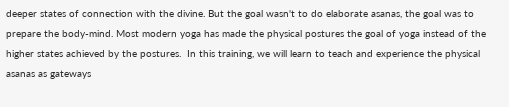deeper states of connection with the divine. But the goal wasn't to do elaborate asanas, the goal was to prepare the body-mind. Most modern yoga has made the physical postures the goal of yoga instead of the higher states achieved by the postures.  In this training, we will learn to teach and experience the physical asanas as gateways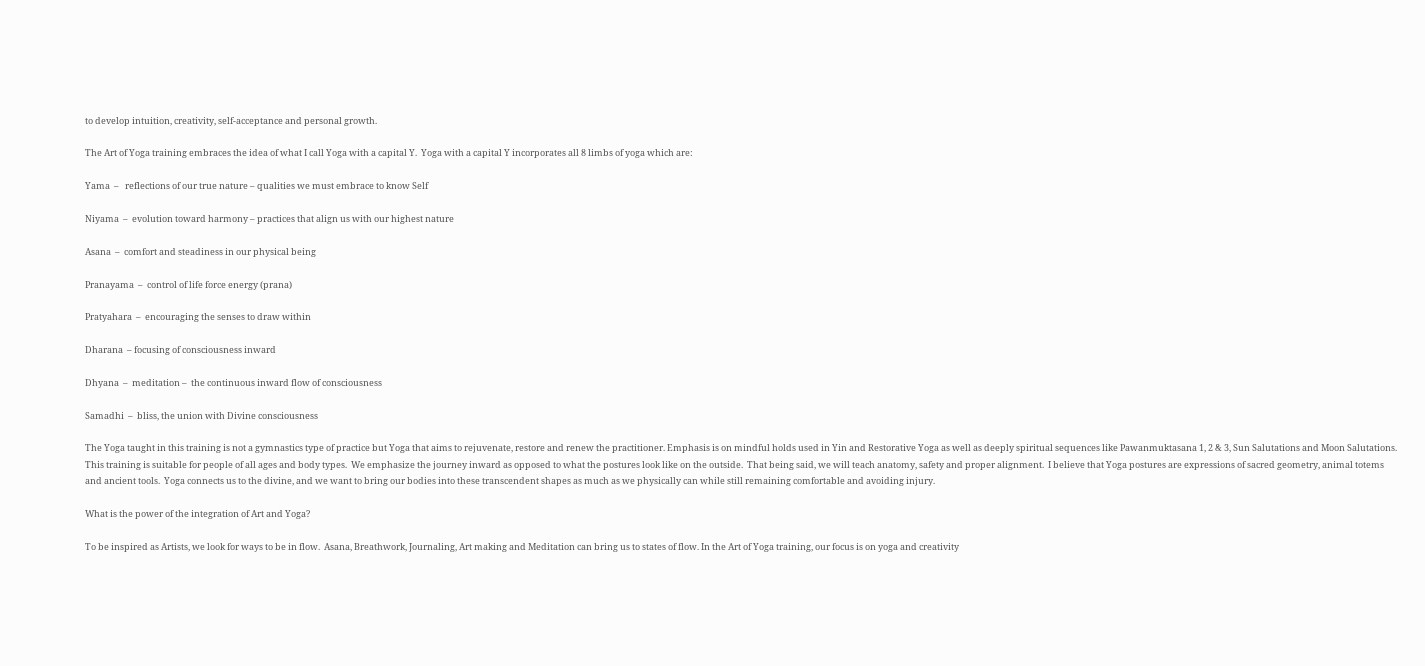to develop intuition, creativity, self-acceptance and personal growth.

The Art of Yoga training embraces the idea of what I call Yoga with a capital Y.  Yoga with a capital Y incorporates all 8 limbs of yoga which are:

Yama  –   reflections of our true nature – qualities we must embrace to know Self

Niyama  –  evolution toward harmony – practices that align us with our highest nature

Asana  –  comfort and steadiness in our physical being

Pranayama  –  control of life force energy (prana)

Pratyahara  –  encouraging the senses to draw within

Dharana  – focusing of consciousness inward

Dhyana  –  meditation –  the continuous inward flow of consciousness

Samadhi  –  bliss, the union with Divine consciousness

The Yoga taught in this training is not a gymnastics type of practice but Yoga that aims to rejuvenate, restore and renew the practitioner. Emphasis is on mindful holds used in Yin and Restorative Yoga as well as deeply spiritual sequences like Pawanmuktasana 1, 2 & 3, Sun Salutations and Moon Salutations.  This training is suitable for people of all ages and body types.  We emphasize the journey inward as opposed to what the postures look like on the outside.  That being said, we will teach anatomy, safety and proper alignment.  I believe that Yoga postures are expressions of sacred geometry, animal totems and ancient tools.  Yoga connects us to the divine, and we want to bring our bodies into these transcendent shapes as much as we physically can while still remaining comfortable and avoiding injury.

What is the power of the integration of Art and Yoga?

To be inspired as Artists, we look for ways to be in flow.  Asana, Breathwork, Journaling, Art making and Meditation can bring us to states of flow. In the Art of Yoga training, our focus is on yoga and creativity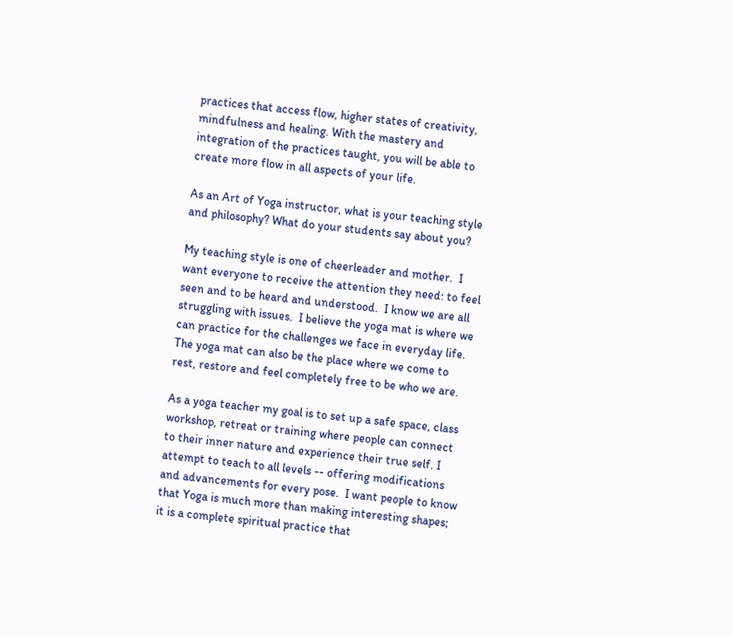practices that access flow, higher states of creativity, mindfulness and healing. With the mastery and integration of the practices taught, you will be able to create more flow in all aspects of your life.

As an Art of Yoga instructor, what is your teaching style and philosophy? What do your students say about you?

My teaching style is one of cheerleader and mother.  I want everyone to receive the attention they need: to feel seen and to be heard and understood.  I know we are all struggling with issues.  I believe the yoga mat is where we can practice for the challenges we face in everyday life.  The yoga mat can also be the place where we come to rest, restore and feel completely free to be who we are.

As a yoga teacher my goal is to set up a safe space, class workshop, retreat or training where people can connect to their inner nature and experience their true self. I attempt to teach to all levels -- offering modifications and advancements for every pose.  I want people to know that Yoga is much more than making interesting shapes; it is a complete spiritual practice that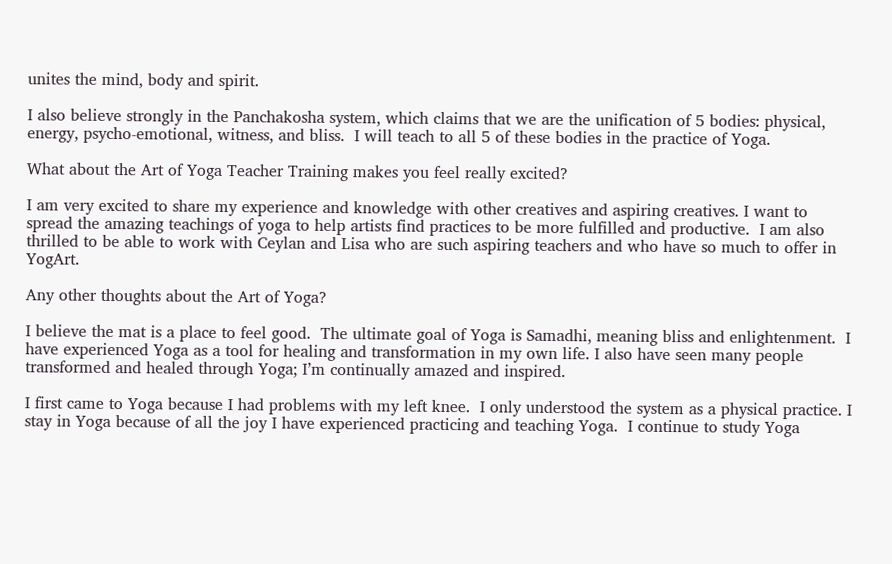unites the mind, body and spirit.

I also believe strongly in the Panchakosha system, which claims that we are the unification of 5 bodies: physical, energy, psycho-emotional, witness, and bliss.  I will teach to all 5 of these bodies in the practice of Yoga.

What about the Art of Yoga Teacher Training makes you feel really excited?

I am very excited to share my experience and knowledge with other creatives and aspiring creatives. I want to spread the amazing teachings of yoga to help artists find practices to be more fulfilled and productive.  I am also thrilled to be able to work with Ceylan and Lisa who are such aspiring teachers and who have so much to offer in YogArt.

Any other thoughts about the Art of Yoga?

I believe the mat is a place to feel good.  The ultimate goal of Yoga is Samadhi, meaning bliss and enlightenment.  I have experienced Yoga as a tool for healing and transformation in my own life. I also have seen many people transformed and healed through Yoga; I’m continually amazed and inspired.

I first came to Yoga because I had problems with my left knee.  I only understood the system as a physical practice. I stay in Yoga because of all the joy I have experienced practicing and teaching Yoga.  I continue to study Yoga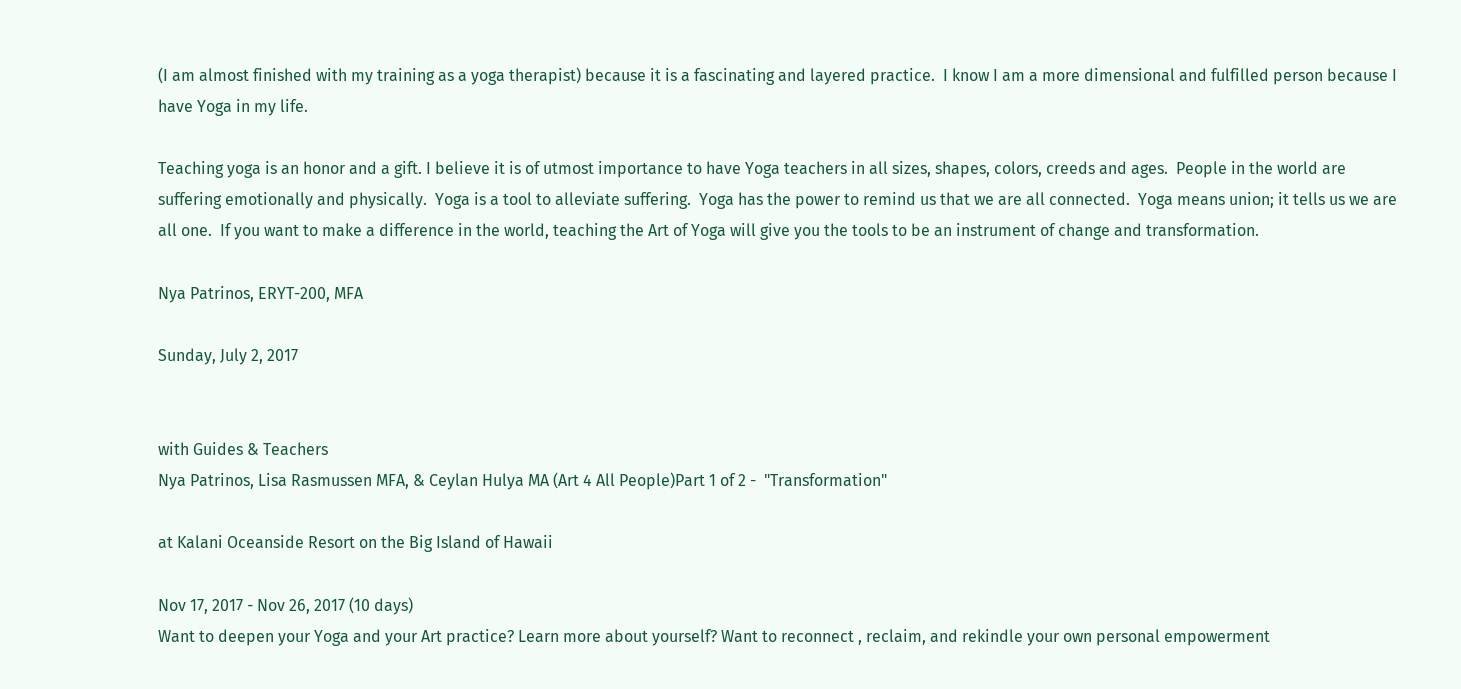(I am almost finished with my training as a yoga therapist) because it is a fascinating and layered practice.  I know I am a more dimensional and fulfilled person because I have Yoga in my life.

Teaching yoga is an honor and a gift. I believe it is of utmost importance to have Yoga teachers in all sizes, shapes, colors, creeds and ages.  People in the world are suffering emotionally and physically.  Yoga is a tool to alleviate suffering.  Yoga has the power to remind us that we are all connected.  Yoga means union; it tells us we are all one.  If you want to make a difference in the world, teaching the Art of Yoga will give you the tools to be an instrument of change and transformation.

Nya Patrinos, ERYT-200, MFA

Sunday, July 2, 2017


with Guides & Teachers
Nya Patrinos, Lisa Rasmussen MFA, & Ceylan Hulya MA (Art 4 All People)Part 1 of 2 -  "Transformation"

at Kalani Oceanside Resort on the Big Island of Hawaii

Nov 17, 2017 - Nov 26, 2017 (10 days)
Want to deepen your Yoga and your Art practice? Learn more about yourself? Want to reconnect , reclaim, and rekindle your own personal empowerment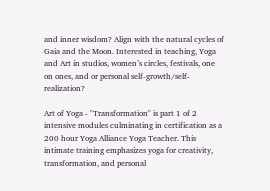and inner wisdom? Align with the natural cycles of Gaia and the Moon. Interested in teaching, Yoga and Art in studios, women’s circles, festivals, one on ones, and or personal self-growth/self- realization?

Art of Yoga - "Transformation" is part 1 of 2 intensive modules culminating in certification as a 200 hour Yoga Alliance Yoga Teacher. This intimate training emphasizes yoga for creativity, transformation, and personal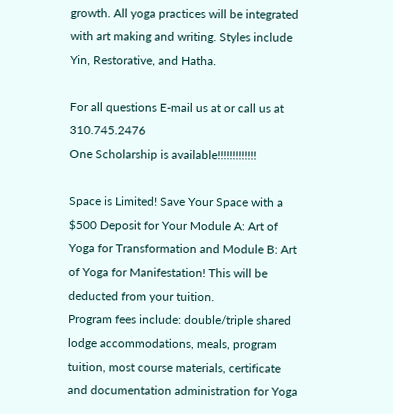growth. All yoga practices will be integrated with art making and writing. Styles include Yin, Restorative, and Hatha.

For all questions E-mail us at or call us at 310.745.2476
One Scholarship is available!!!!!!!!!!!!!

Space is Limited! Save Your Space with a $500 Deposit for Your Module A: Art of Yoga for Transformation and Module B: Art of Yoga for Manifestation! This will be deducted from your tuition.
Program fees include: double/triple shared lodge accommodations, meals, program tuition, most course materials, certificate and documentation administration for Yoga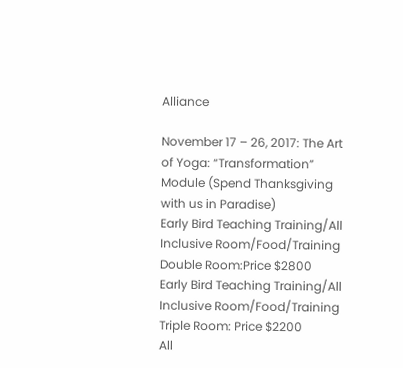Alliance

November 17 – 26, 2017: The Art of Yoga: “Transformation” Module (Spend Thanksgiving with us in Paradise)
Early Bird Teaching Training/All Inclusive Room/Food/Training Double Room:Price $2800
Early Bird Teaching Training/All Inclusive Room/Food/Training Triple Room: Price $2200
All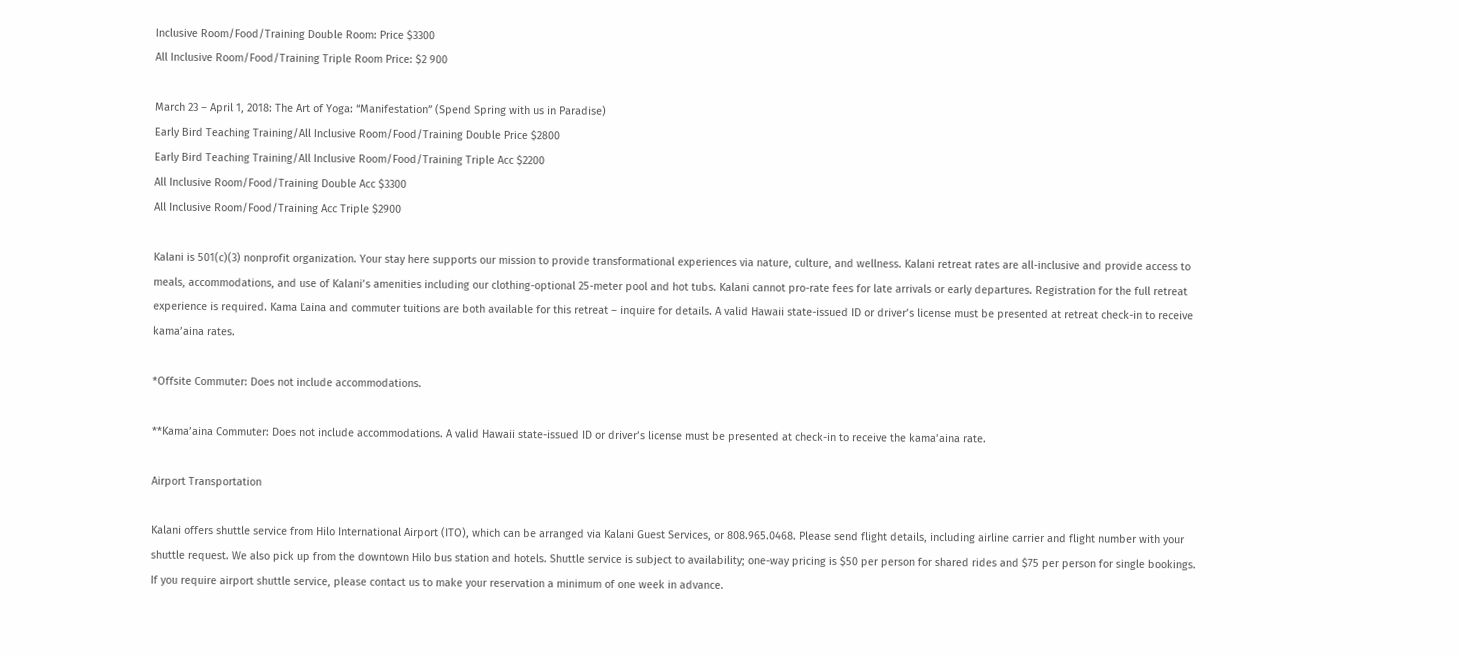Inclusive Room/Food/Training Double Room: Price $3300
All Inclusive Room/Food/Training Triple Room Price: $2 900

March 23 – April 1, 2018: The Art of Yoga: “Manifestation” (Spend Spring with us in Paradise)
Early Bird Teaching Training/All Inclusive Room/Food/Training Double Price $2800
Early Bird Teaching Training/All Inclusive Room/Food/Training Triple Acc $2200
All Inclusive Room/Food/Training Double Acc $3300
All Inclusive Room/Food/Training Acc Triple $2900

Kalani is 501(c)(3) nonprofit organization. Your stay here supports our mission to provide transformational experiences via nature, culture, and wellness. Kalani retreat rates are all-inclusive and provide access to meals, accommodations, and use of Kalani’s amenities including our clothing-optional 25-meter pool and hot tubs. Kalani cannot pro-rate fees for late arrivals or early departures. Registration for the full retreat experience is required. Kama Ľaina and commuter tuitions are both available for this retreat – inquire for details. A valid Hawaii state-issued ID or driver’s license must be presented at retreat check-in to receive kama’aina rates.

*Offsite Commuter: Does not include accommodations.

**Kama’aina Commuter: Does not include accommodations. A valid Hawaii state-issued ID or driver’s license must be presented at check-in to receive the kama’aina rate.

Airport Transportation

Kalani offers shuttle service from Hilo International Airport (ITO), which can be arranged via Kalani Guest Services, or 808.965.0468. Please send flight details, including airline carrier and flight number with your shuttle request. We also pick up from the downtown Hilo bus station and hotels. Shuttle service is subject to availability; one-way pricing is $50 per person for shared rides and $75 per person for single bookings. If you require airport shuttle service, please contact us to make your reservation a minimum of one week in advance.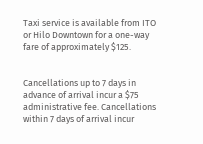Taxi service is available from ITO or Hilo Downtown for a one-way fare of approximately $125.


Cancellations up to 7 days in advance of arrival incur a $75 administrative fee. Cancellations within 7 days of arrival incur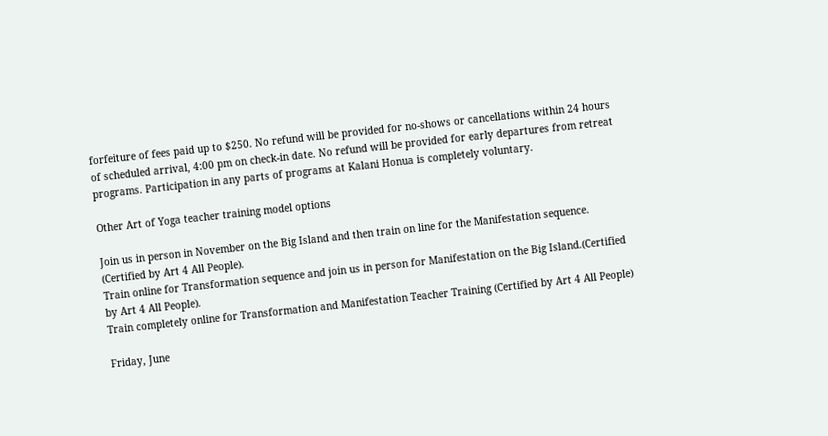forfeiture of fees paid up to $250. No refund will be provided for no-shows or cancellations within 24 hours of scheduled arrival, 4:00 pm on check-in date. No refund will be provided for early departures from retreat programs. Participation in any parts of programs at Kalani Honua is completely voluntary.

Other Art of Yoga teacher training model options

Join us in person in November on the Big Island and then train on line for the Manifestation sequence. (Certified by Art 4 All People).
Train online for Transformation sequence and join us in person for Manifestation on the Big Island.(Certified by Art 4 All People).
Train completely online for Transformation and Manifestation Teacher Training (Certified by Art 4 All People)

Friday, June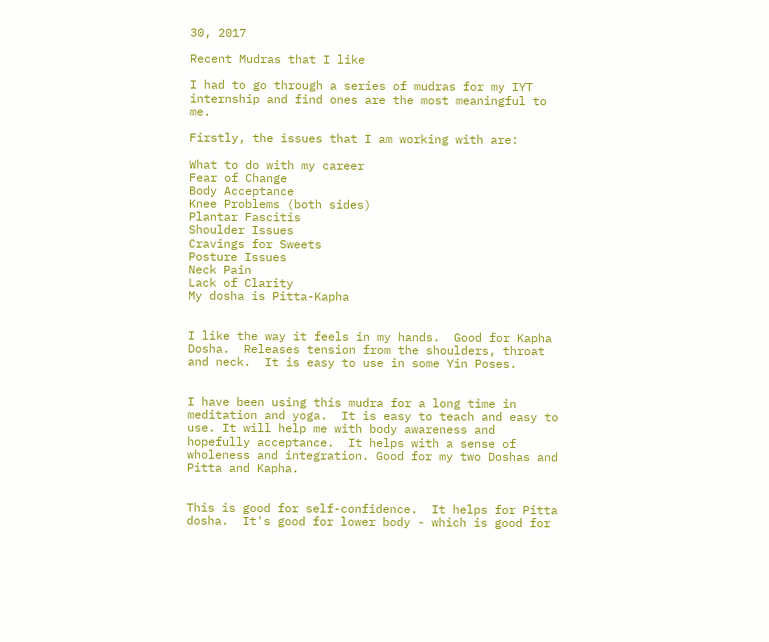30, 2017

Recent Mudras that I like

I had to go through a series of mudras for my IYT internship and find ones are the most meaningful to me.

Firstly, the issues that I am working with are:

What to do with my career
Fear of Change
Body Acceptance
Knee Problems (both sides)
Plantar Fascitis
Shoulder Issues
Cravings for Sweets
Posture Issues
Neck Pain
Lack of Clarity
My dosha is Pitta-Kapha


I like the way it feels in my hands.  Good for Kapha Dosha.  Releases tension from the shoulders, throat and neck.  It is easy to use in some Yin Poses.


I have been using this mudra for a long time in meditation and yoga.  It is easy to teach and easy to use. It will help me with body awareness and hopefully acceptance.  It helps with a sense of wholeness and integration. Good for my two Doshas and Pitta and Kapha.


This is good for self-confidence.  It helps for Pitta dosha.  It's good for lower body - which is good for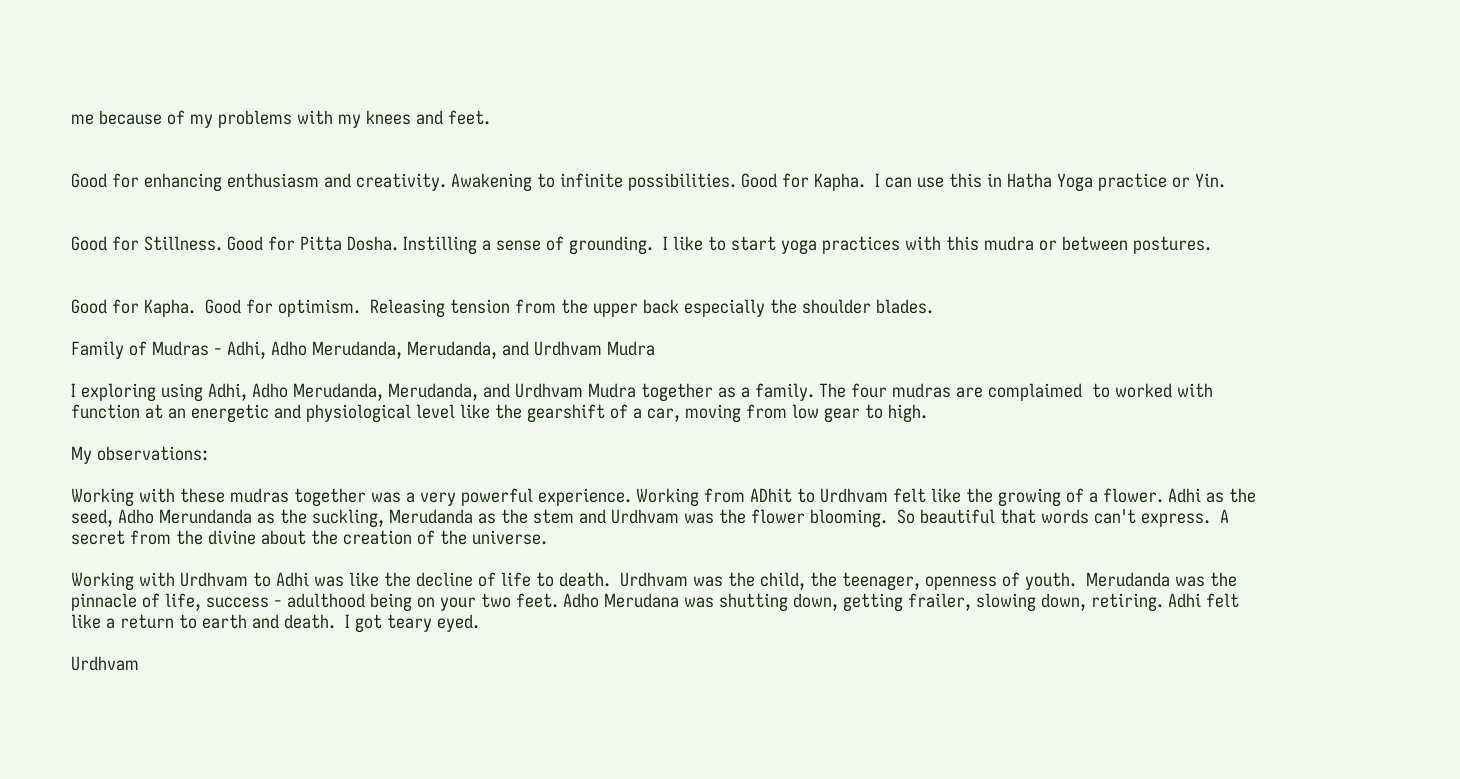me because of my problems with my knees and feet.


Good for enhancing enthusiasm and creativity. Awakening to infinite possibilities. Good for Kapha.  I can use this in Hatha Yoga practice or Yin.


Good for Stillness. Good for Pitta Dosha. Instilling a sense of grounding.  I like to start yoga practices with this mudra or between postures.


Good for Kapha.  Good for optimism.  Releasing tension from the upper back especially the shoulder blades.

Family of Mudras - Adhi, Adho Merudanda, Merudanda, and Urdhvam Mudra

I exploring using Adhi, Adho Merudanda, Merudanda, and Urdhvam Mudra together as a family. The four mudras are complaimed  to worked with function at an energetic and physiological level like the gearshift of a car, moving from low gear to high.

My observations:

Working with these mudras together was a very powerful experience. Working from ADhit to Urdhvam felt like the growing of a flower. Adhi as the seed, Adho Merundanda as the suckling, Merudanda as the stem and Urdhvam was the flower blooming.  So beautiful that words can't express.  A secret from the divine about the creation of the universe.

Working with Urdhvam to Adhi was like the decline of life to death.  Urdhvam was the child, the teenager, openness of youth.  Merudanda was the pinnacle of life, success - adulthood being on your two feet. Adho Merudana was shutting down, getting frailer, slowing down, retiring. Adhi felt like a return to earth and death.  I got teary eyed.

Urdhvam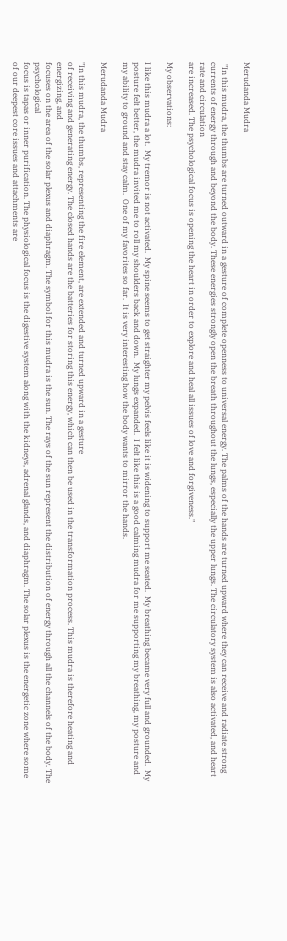Merudanda Mudra

 "In this mudra, the thumbs are turned outward in a gesture of complete openness to universal energy. The palms of the hands are turned upward where they can receive and radiate strong currents of energy through and beyond the body. These energies strongly open the breath throughout the lungs, especially the upper lungs. The circulatory system is also activated, and heart rate and circulation
are increased. The psychological focus is opening the heart in order to explore and heal all issues of love and forgiveness."

My observations:

I like this mudra a lot.  My tremor is not activated.  My spine seems to get straighter my pelvis feels like it is widening to support me seated.  My breathing became very full and grounded.  My posture felt better, the mudra invited me to roll my shoulders back and down.  My lungs expanded.  I felt like this is a good calming mudra for me supporting my breathing, my posture and my ability to ground and stay calm.  One of my favorites so far.  It is very interesting how the body wants to mirror the hands.

Merudanda Mudra

"In this mudra, the thumbs, representing the fire element, are extended and turned upward in a gesture
of receiving and generating energy. The closed hands are the batteries for storing this energy, which can then be used in the transformation process. This mudra is therefore heating and energizing, and
focuses on the area of the solar plexus and diaphragm. The symbol for this mudra is the sun. The rays of the sun represent the distribution of energy through all the channels of the body. The psychological
focus is tapas or inner purification. The physiological focus is the digestive system along with the kidneys, adrenal glands, and diaphragm. The solar plexus is the energetic zone where some of our deepest core issues and attachments are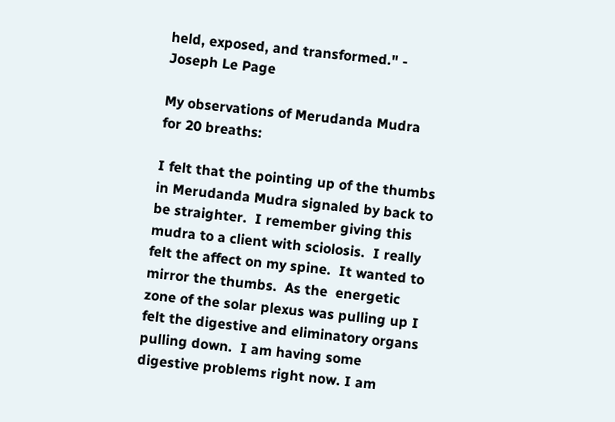held, exposed, and transformed." - Joseph Le Page

My observations of Merudanda Mudra for 20 breaths:

I felt that the pointing up of the thumbs in Merudanda Mudra signaled by back to be straighter.  I remember giving this mudra to a client with sciolosis.  I really felt the affect on my spine.  It wanted to mirror the thumbs.  As the  energetic zone of the solar plexus was pulling up I felt the digestive and eliminatory organs pulling down.  I am having some digestive problems right now. I am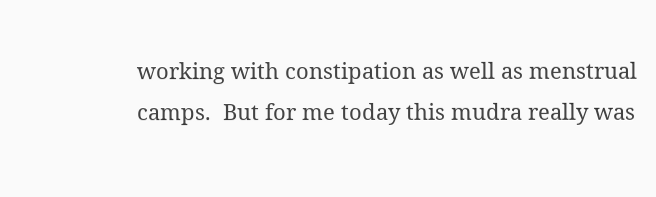working with constipation as well as menstrual camps.  But for me today this mudra really was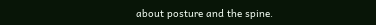about posture and the spine.